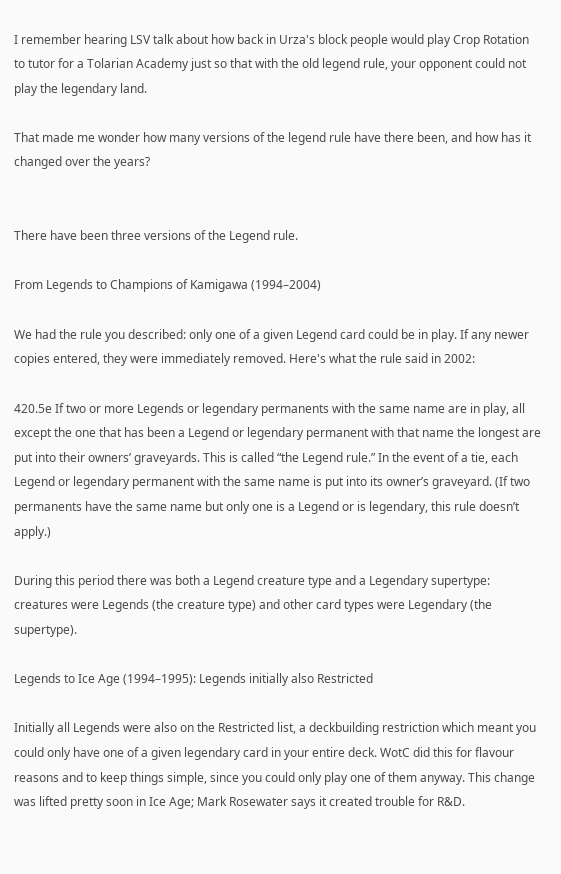I remember hearing LSV talk about how back in Urza's block people would play Crop Rotation to tutor for a Tolarian Academy just so that with the old legend rule, your opponent could not play the legendary land.

That made me wonder how many versions of the legend rule have there been, and how has it changed over the years?


There have been three versions of the Legend rule.

From Legends to Champions of Kamigawa (1994–2004)

We had the rule you described: only one of a given Legend card could be in play. If any newer copies entered, they were immediately removed. Here's what the rule said in 2002:

420.5e If two or more Legends or legendary permanents with the same name are in play, all except the one that has been a Legend or legendary permanent with that name the longest are put into their owners’ graveyards. This is called “the Legend rule.” In the event of a tie, each Legend or legendary permanent with the same name is put into its owner’s graveyard. (If two permanents have the same name but only one is a Legend or is legendary, this rule doesn’t apply.)

During this period there was both a Legend creature type and a Legendary supertype: creatures were Legends (the creature type) and other card types were Legendary (the supertype).

Legends to Ice Age (1994–1995): Legends initially also Restricted

Initially all Legends were also on the Restricted list, a deckbuilding restriction which meant you could only have one of a given legendary card in your entire deck. WotC did this for flavour reasons and to keep things simple, since you could only play one of them anyway. This change was lifted pretty soon in Ice Age; Mark Rosewater says it created trouble for R&D.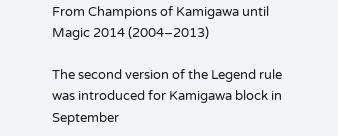From Champions of Kamigawa until Magic 2014 (2004–2013)

The second version of the Legend rule was introduced for Kamigawa block in September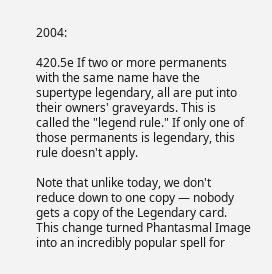2004:

420.5e If two or more permanents with the same name have the supertype legendary, all are put into their owners' graveyards. This is called the "legend rule." If only one of those permanents is legendary, this rule doesn't apply.

Note that unlike today, we don't reduce down to one copy — nobody gets a copy of the Legendary card. This change turned Phantasmal Image into an incredibly popular spell for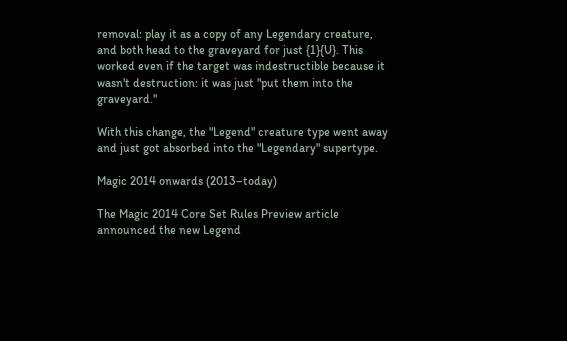removal: play it as a copy of any Legendary creature, and both head to the graveyard for just {1}{U}. This worked even if the target was indestructible because it wasn't destruction: it was just "put them into the graveyard."

With this change, the "Legend" creature type went away and just got absorbed into the "Legendary" supertype.

Magic 2014 onwards (2013–today)

The Magic 2014 Core Set Rules Preview article announced the new Legend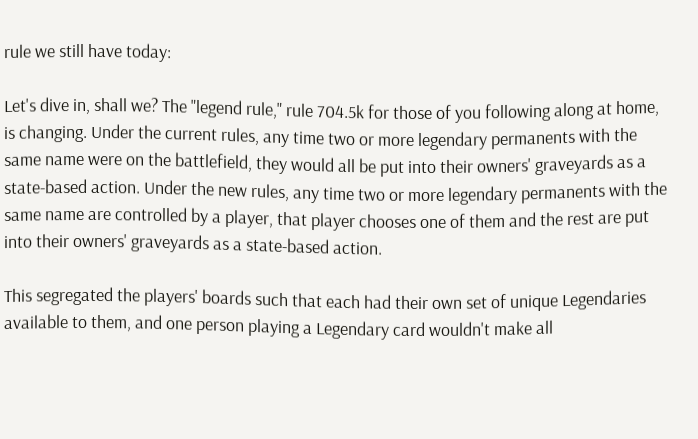rule we still have today:

Let's dive in, shall we? The "legend rule," rule 704.5k for those of you following along at home, is changing. Under the current rules, any time two or more legendary permanents with the same name were on the battlefield, they would all be put into their owners' graveyards as a state-based action. Under the new rules, any time two or more legendary permanents with the same name are controlled by a player, that player chooses one of them and the rest are put into their owners' graveyards as a state-based action.

This segregated the players' boards such that each had their own set of unique Legendaries available to them, and one person playing a Legendary card wouldn't make all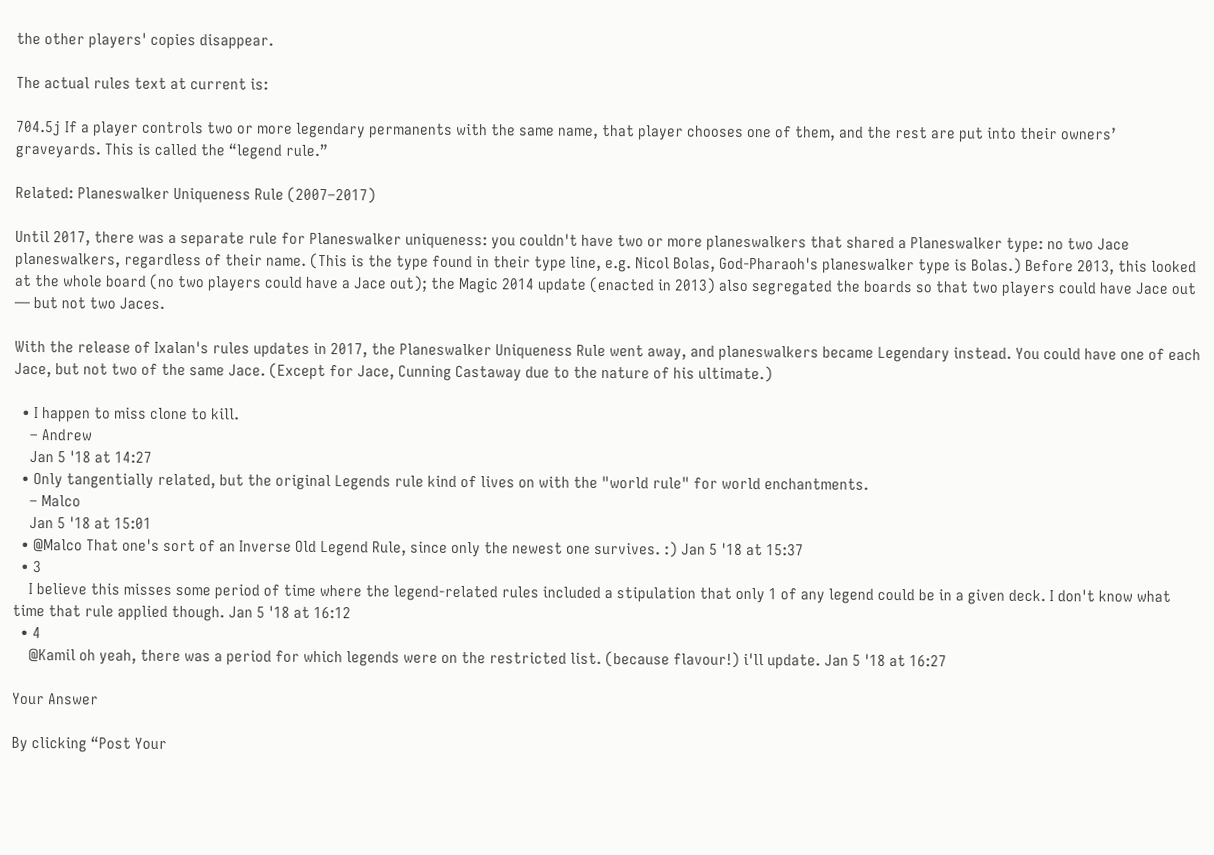the other players' copies disappear.

The actual rules text at current is:

704.5j If a player controls two or more legendary permanents with the same name, that player chooses one of them, and the rest are put into their owners’ graveyards. This is called the “legend rule.”

Related: Planeswalker Uniqueness Rule (2007–2017)

Until 2017, there was a separate rule for Planeswalker uniqueness: you couldn't have two or more planeswalkers that shared a Planeswalker type: no two Jace planeswalkers, regardless of their name. (This is the type found in their type line, e.g. Nicol Bolas, God-Pharaoh's planeswalker type is Bolas.) Before 2013, this looked at the whole board (no two players could have a Jace out); the Magic 2014 update (enacted in 2013) also segregated the boards so that two players could have Jace out — but not two Jaces.

With the release of Ixalan's rules updates in 2017, the Planeswalker Uniqueness Rule went away, and planeswalkers became Legendary instead. You could have one of each Jace, but not two of the same Jace. (Except for Jace, Cunning Castaway due to the nature of his ultimate.)

  • I happen to miss clone to kill.
    – Andrew
    Jan 5 '18 at 14:27
  • Only tangentially related, but the original Legends rule kind of lives on with the "world rule" for world enchantments.
    – Malco
    Jan 5 '18 at 15:01
  • @Malco That one's sort of an Inverse Old Legend Rule, since only the newest one survives. :) Jan 5 '18 at 15:37
  • 3
    I believe this misses some period of time where the legend-related rules included a stipulation that only 1 of any legend could be in a given deck. I don't know what time that rule applied though. Jan 5 '18 at 16:12
  • 4
    @Kamil oh yeah, there was a period for which legends were on the restricted list. (because flavour!) i'll update. Jan 5 '18 at 16:27

Your Answer

By clicking “Post Your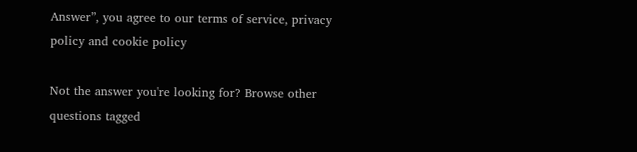Answer”, you agree to our terms of service, privacy policy and cookie policy

Not the answer you're looking for? Browse other questions tagged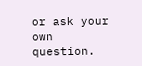or ask your own question.